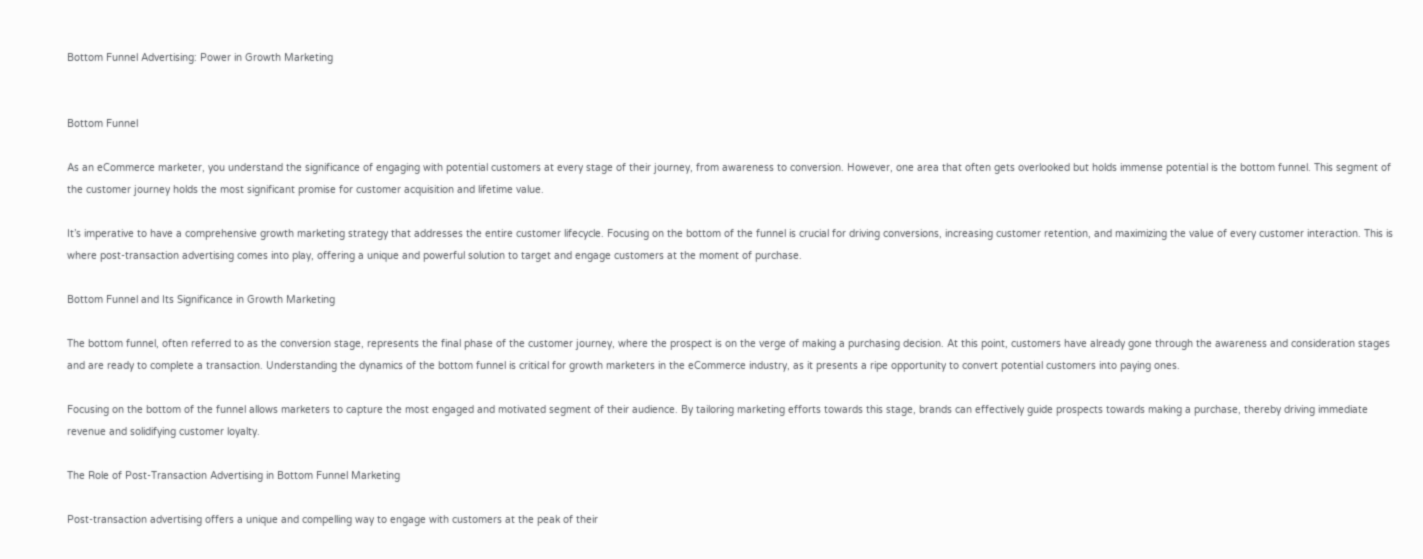Bottom Funnel Advertising: Power in Growth Marketing


Bottom Funnel

As an eCommerce marketer, you understand the significance of engaging with potential customers at every stage of their journey, from awareness to conversion. However, one area that often gets overlooked but holds immense potential is the bottom funnel. This segment of the customer journey holds the most significant promise for customer acquisition and lifetime value.

It’s imperative to have a comprehensive growth marketing strategy that addresses the entire customer lifecycle. Focusing on the bottom of the funnel is crucial for driving conversions, increasing customer retention, and maximizing the value of every customer interaction. This is where post-transaction advertising comes into play, offering a unique and powerful solution to target and engage customers at the moment of purchase.

Bottom Funnel and Its Significance in Growth Marketing

The bottom funnel, often referred to as the conversion stage, represents the final phase of the customer journey, where the prospect is on the verge of making a purchasing decision. At this point, customers have already gone through the awareness and consideration stages and are ready to complete a transaction. Understanding the dynamics of the bottom funnel is critical for growth marketers in the eCommerce industry, as it presents a ripe opportunity to convert potential customers into paying ones.

Focusing on the bottom of the funnel allows marketers to capture the most engaged and motivated segment of their audience. By tailoring marketing efforts towards this stage, brands can effectively guide prospects towards making a purchase, thereby driving immediate revenue and solidifying customer loyalty.

The Role of Post-Transaction Advertising in Bottom Funnel Marketing

Post-transaction advertising offers a unique and compelling way to engage with customers at the peak of their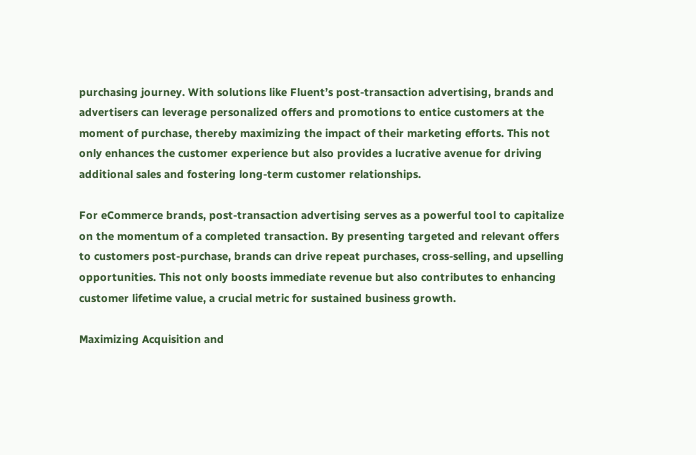purchasing journey. With solutions like Fluent’s post-transaction advertising, brands and advertisers can leverage personalized offers and promotions to entice customers at the moment of purchase, thereby maximizing the impact of their marketing efforts. This not only enhances the customer experience but also provides a lucrative avenue for driving additional sales and fostering long-term customer relationships.

For eCommerce brands, post-transaction advertising serves as a powerful tool to capitalize on the momentum of a completed transaction. By presenting targeted and relevant offers to customers post-purchase, brands can drive repeat purchases, cross-selling, and upselling opportunities. This not only boosts immediate revenue but also contributes to enhancing customer lifetime value, a crucial metric for sustained business growth.

Maximizing Acquisition and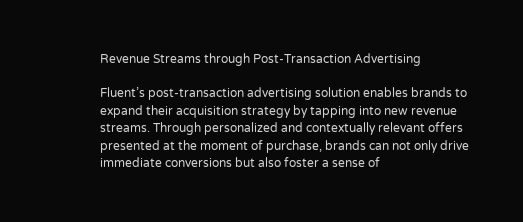Revenue Streams through Post-Transaction Advertising

Fluent’s post-transaction advertising solution enables brands to expand their acquisition strategy by tapping into new revenue streams. Through personalized and contextually relevant offers presented at the moment of purchase, brands can not only drive immediate conversions but also foster a sense of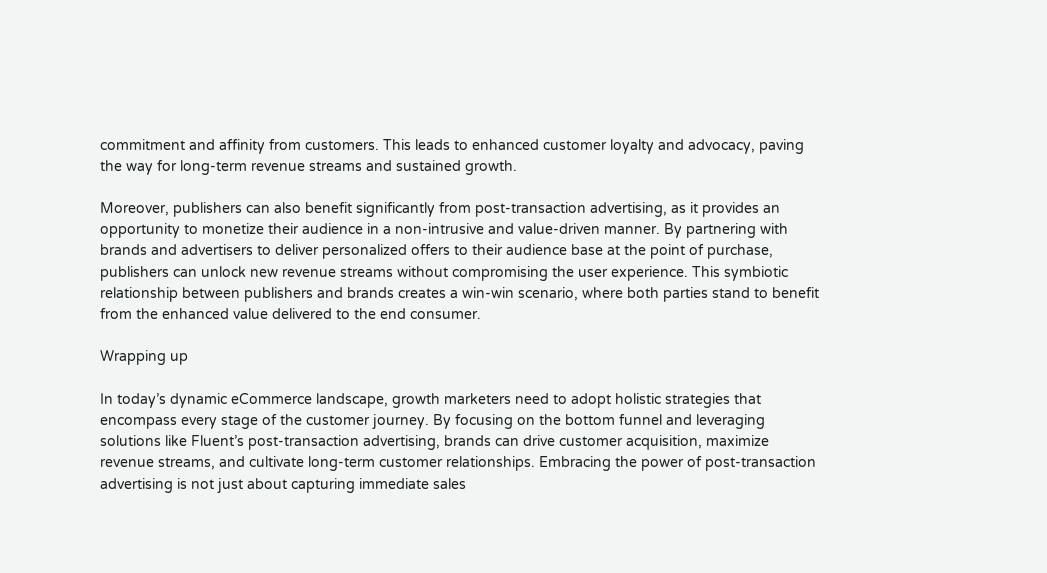commitment and affinity from customers. This leads to enhanced customer loyalty and advocacy, paving the way for long-term revenue streams and sustained growth.

Moreover, publishers can also benefit significantly from post-transaction advertising, as it provides an opportunity to monetize their audience in a non-intrusive and value-driven manner. By partnering with brands and advertisers to deliver personalized offers to their audience base at the point of purchase, publishers can unlock new revenue streams without compromising the user experience. This symbiotic relationship between publishers and brands creates a win-win scenario, where both parties stand to benefit from the enhanced value delivered to the end consumer.

Wrapping up

In today’s dynamic eCommerce landscape, growth marketers need to adopt holistic strategies that encompass every stage of the customer journey. By focusing on the bottom funnel and leveraging solutions like Fluent’s post-transaction advertising, brands can drive customer acquisition, maximize revenue streams, and cultivate long-term customer relationships. Embracing the power of post-transaction advertising is not just about capturing immediate sales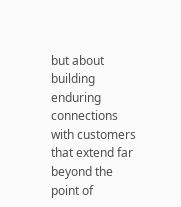but about building enduring connections with customers that extend far beyond the point of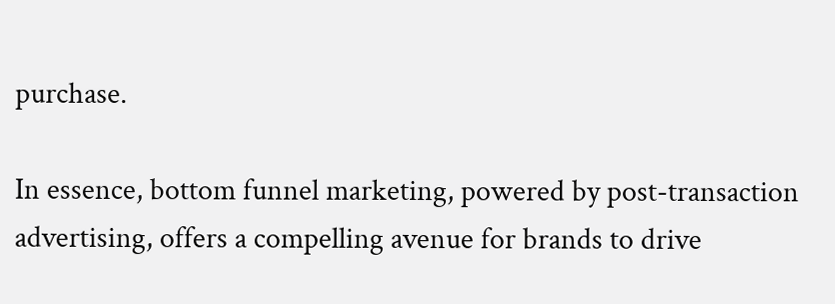purchase.

In essence, bottom funnel marketing, powered by post-transaction advertising, offers a compelling avenue for brands to drive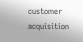customer acquisition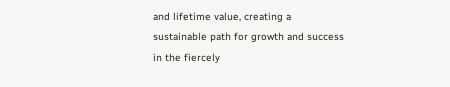and lifetime value, creating a sustainable path for growth and success in the fiercely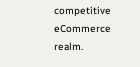competitive eCommerce realm.